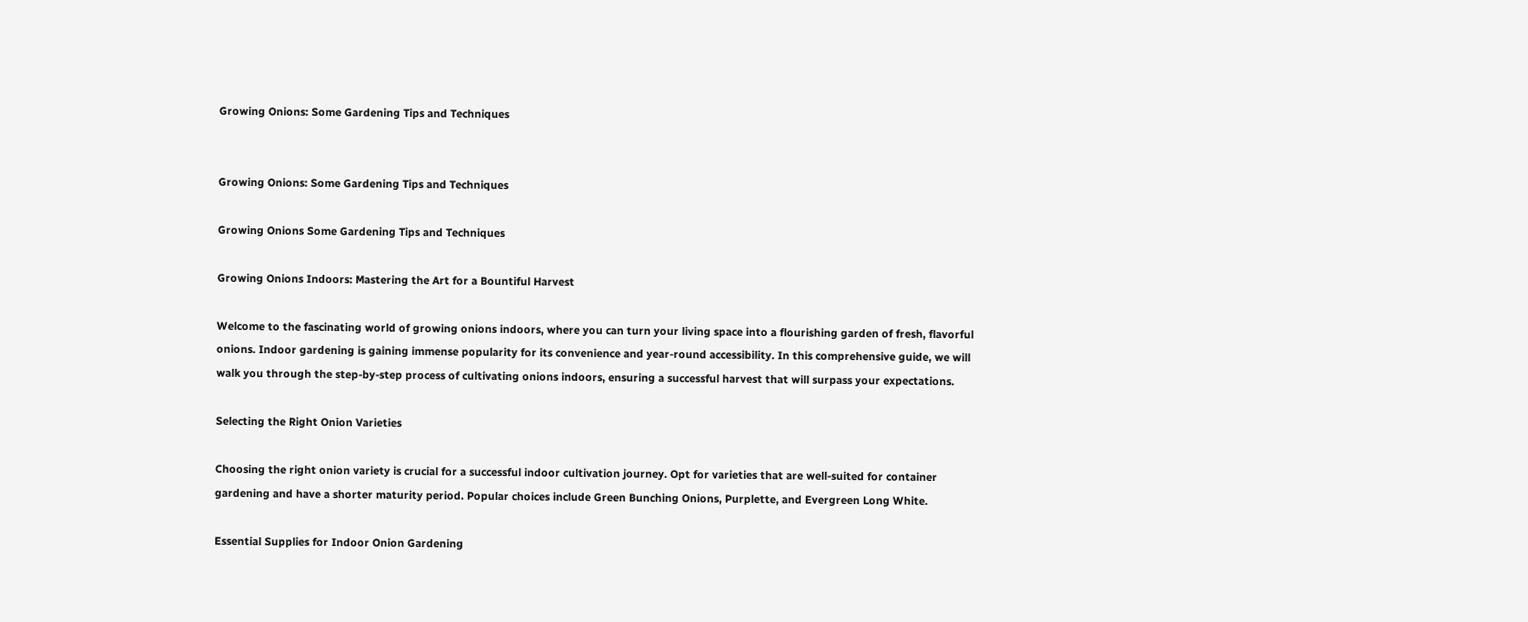Growing Onions: Some Gardening Tips and Techniques


Growing Onions: Some Gardening Tips and Techniques

Growing Onions Some Gardening Tips and Techniques

Growing Onions Indoors: Mastering the Art for a Bountiful Harvest

Welcome to the fascinating world of growing onions indoors, where you can turn your living space into a flourishing garden of fresh, flavorful onions. Indoor gardening is gaining immense popularity for its convenience and year-round accessibility. In this comprehensive guide, we will walk you through the step-by-step process of cultivating onions indoors, ensuring a successful harvest that will surpass your expectations.

Selecting the Right Onion Varieties

Choosing the right onion variety is crucial for a successful indoor cultivation journey. Opt for varieties that are well-suited for container gardening and have a shorter maturity period. Popular choices include Green Bunching Onions, Purplette, and Evergreen Long White.

Essential Supplies for Indoor Onion Gardening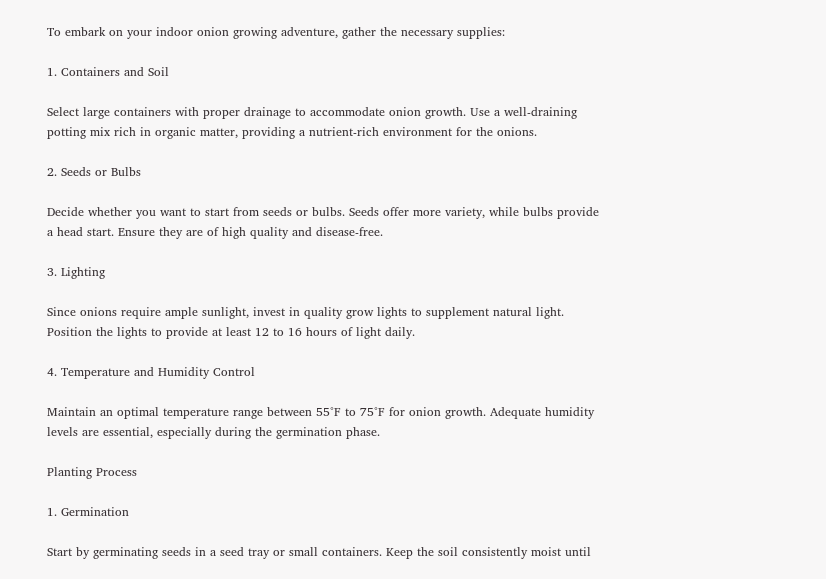To embark on your indoor onion growing adventure, gather the necessary supplies:

1. Containers and Soil

Select large containers with proper drainage to accommodate onion growth. Use a well-draining potting mix rich in organic matter, providing a nutrient-rich environment for the onions.

2. Seeds or Bulbs

Decide whether you want to start from seeds or bulbs. Seeds offer more variety, while bulbs provide a head start. Ensure they are of high quality and disease-free.

3. Lighting

Since onions require ample sunlight, invest in quality grow lights to supplement natural light. Position the lights to provide at least 12 to 16 hours of light daily.

4. Temperature and Humidity Control

Maintain an optimal temperature range between 55°F to 75°F for onion growth. Adequate humidity levels are essential, especially during the germination phase.

Planting Process

1. Germination

Start by germinating seeds in a seed tray or small containers. Keep the soil consistently moist until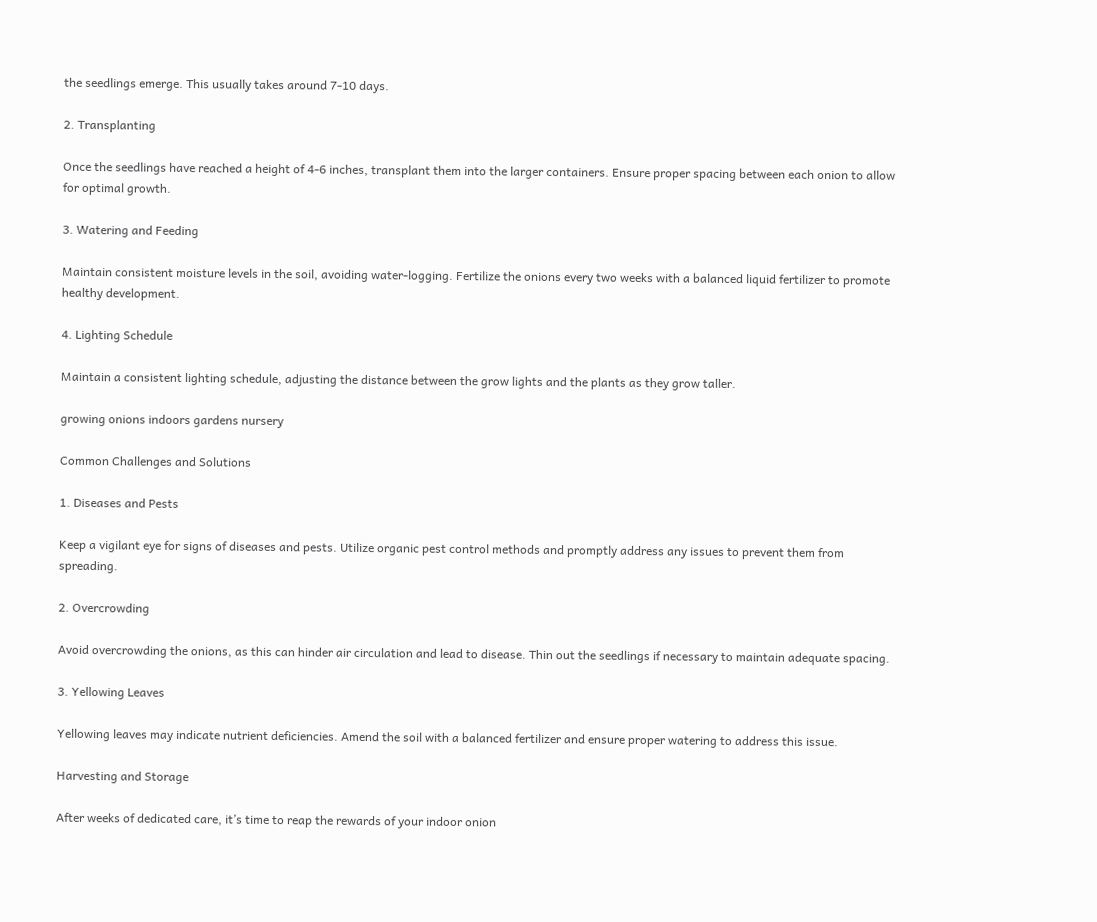the seedlings emerge. This usually takes around 7-10 days.

2. Transplanting

Once the seedlings have reached a height of 4-6 inches, transplant them into the larger containers. Ensure proper spacing between each onion to allow for optimal growth.

3. Watering and Feeding

Maintain consistent moisture levels in the soil, avoiding water-logging. Fertilize the onions every two weeks with a balanced liquid fertilizer to promote healthy development.

4. Lighting Schedule

Maintain a consistent lighting schedule, adjusting the distance between the grow lights and the plants as they grow taller.

growing onions indoors gardens nursery

Common Challenges and Solutions

1. Diseases and Pests

Keep a vigilant eye for signs of diseases and pests. Utilize organic pest control methods and promptly address any issues to prevent them from spreading.

2. Overcrowding

Avoid overcrowding the onions, as this can hinder air circulation and lead to disease. Thin out the seedlings if necessary to maintain adequate spacing.

3. Yellowing Leaves

Yellowing leaves may indicate nutrient deficiencies. Amend the soil with a balanced fertilizer and ensure proper watering to address this issue.

Harvesting and Storage

After weeks of dedicated care, it’s time to reap the rewards of your indoor onion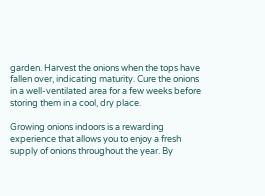garden. Harvest the onions when the tops have fallen over, indicating maturity. Cure the onions in a well-ventilated area for a few weeks before storing them in a cool, dry place.

Growing onions indoors is a rewarding experience that allows you to enjoy a fresh supply of onions throughout the year. By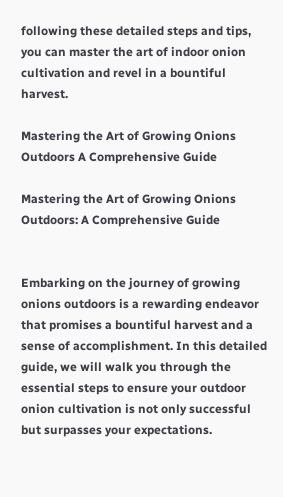following these detailed steps and tips, you can master the art of indoor onion cultivation and revel in a bountiful harvest.

Mastering the Art of Growing Onions Outdoors A Comprehensive Guide

Mastering the Art of Growing Onions Outdoors: A Comprehensive Guide


Embarking on the journey of growing onions outdoors is a rewarding endeavor that promises a bountiful harvest and a sense of accomplishment. In this detailed guide, we will walk you through the essential steps to ensure your outdoor onion cultivation is not only successful but surpasses your expectations.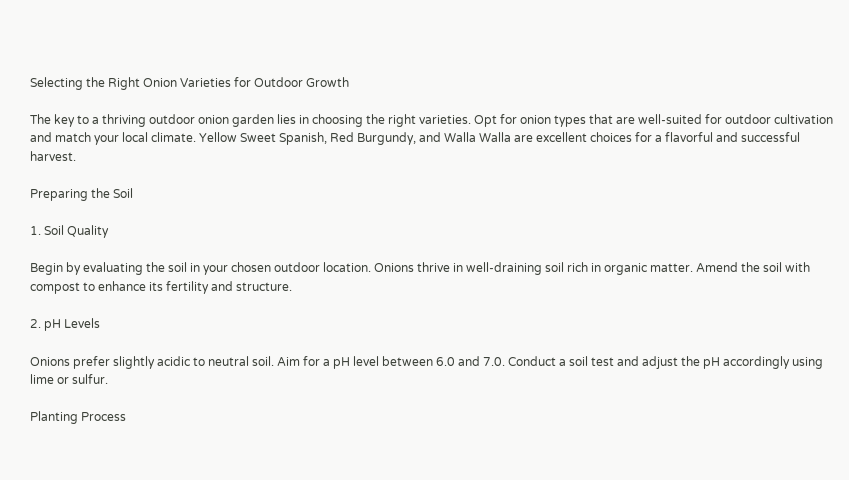Selecting the Right Onion Varieties for Outdoor Growth

The key to a thriving outdoor onion garden lies in choosing the right varieties. Opt for onion types that are well-suited for outdoor cultivation and match your local climate. Yellow Sweet Spanish, Red Burgundy, and Walla Walla are excellent choices for a flavorful and successful harvest.

Preparing the Soil

1. Soil Quality

Begin by evaluating the soil in your chosen outdoor location. Onions thrive in well-draining soil rich in organic matter. Amend the soil with compost to enhance its fertility and structure.

2. pH Levels

Onions prefer slightly acidic to neutral soil. Aim for a pH level between 6.0 and 7.0. Conduct a soil test and adjust the pH accordingly using lime or sulfur.

Planting Process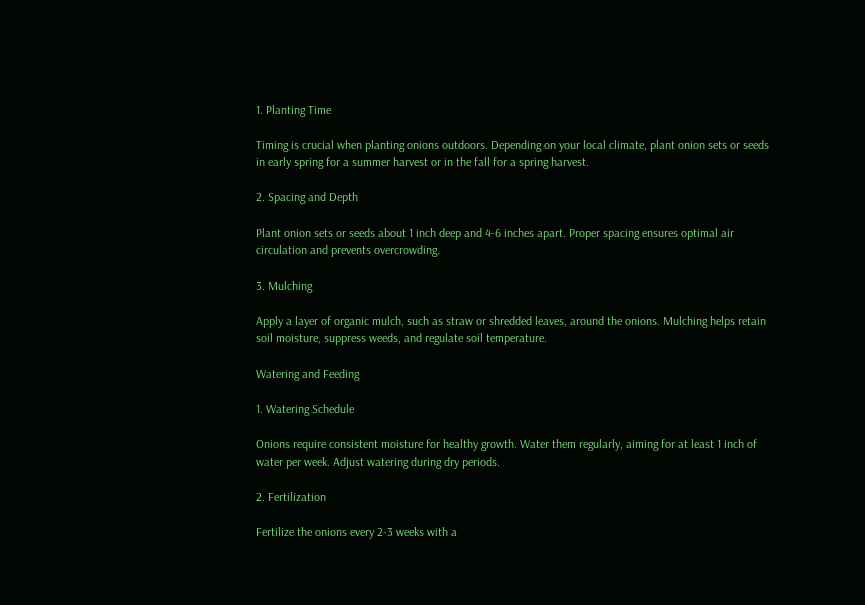1. Planting Time

Timing is crucial when planting onions outdoors. Depending on your local climate, plant onion sets or seeds in early spring for a summer harvest or in the fall for a spring harvest.

2. Spacing and Depth

Plant onion sets or seeds about 1 inch deep and 4-6 inches apart. Proper spacing ensures optimal air circulation and prevents overcrowding.

3. Mulching

Apply a layer of organic mulch, such as straw or shredded leaves, around the onions. Mulching helps retain soil moisture, suppress weeds, and regulate soil temperature.

Watering and Feeding

1. Watering Schedule

Onions require consistent moisture for healthy growth. Water them regularly, aiming for at least 1 inch of water per week. Adjust watering during dry periods.

2. Fertilization

Fertilize the onions every 2-3 weeks with a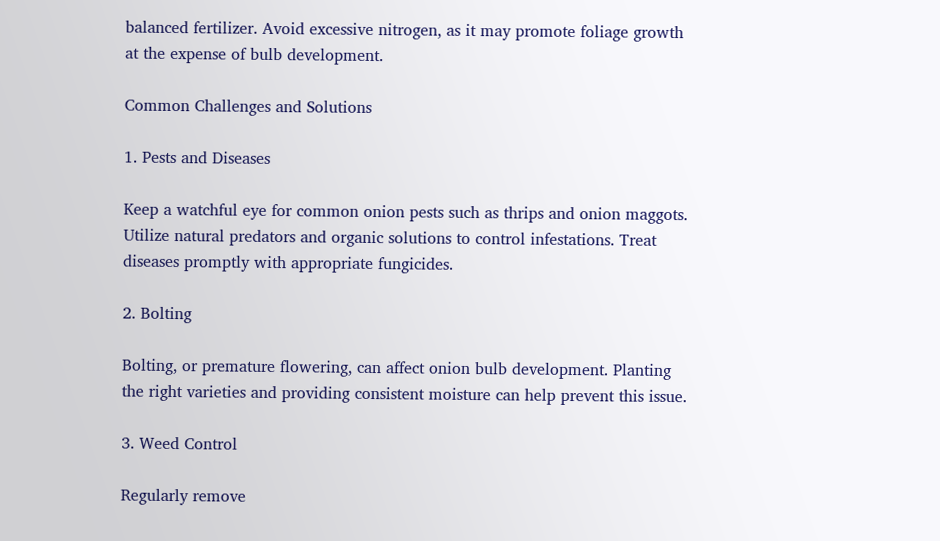balanced fertilizer. Avoid excessive nitrogen, as it may promote foliage growth at the expense of bulb development.

Common Challenges and Solutions

1. Pests and Diseases

Keep a watchful eye for common onion pests such as thrips and onion maggots. Utilize natural predators and organic solutions to control infestations. Treat diseases promptly with appropriate fungicides.

2. Bolting

Bolting, or premature flowering, can affect onion bulb development. Planting the right varieties and providing consistent moisture can help prevent this issue.

3. Weed Control

Regularly remove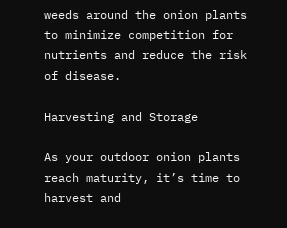weeds around the onion plants to minimize competition for nutrients and reduce the risk of disease.

Harvesting and Storage

As your outdoor onion plants reach maturity, it’s time to harvest and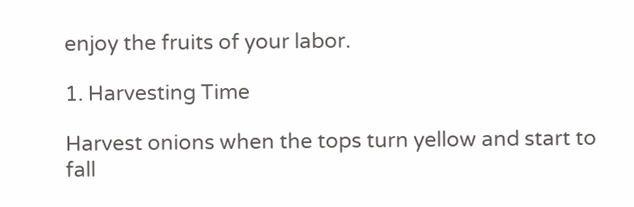enjoy the fruits of your labor.

1. Harvesting Time

Harvest onions when the tops turn yellow and start to fall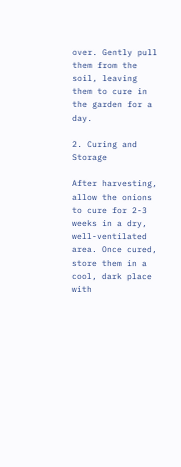over. Gently pull them from the soil, leaving them to cure in the garden for a day.

2. Curing and Storage

After harvesting, allow the onions to cure for 2-3 weeks in a dry, well-ventilated area. Once cured, store them in a cool, dark place with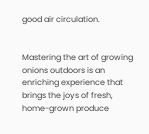good air circulation.


Mastering the art of growing onions outdoors is an enriching experience that brings the joys of fresh, home-grown produce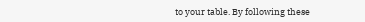to your table. By following these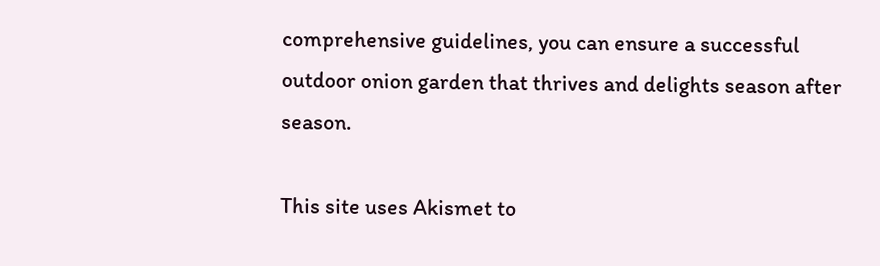comprehensive guidelines, you can ensure a successful outdoor onion garden that thrives and delights season after season.

This site uses Akismet to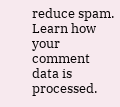reduce spam. Learn how your comment data is processed.